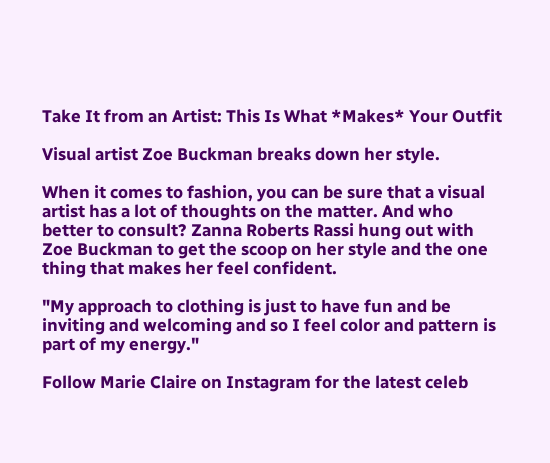Take It from an Artist: This Is What *Makes* Your Outfit

Visual artist Zoe Buckman breaks down her style.

When it comes to fashion, you can be sure that a visual artist has a lot of thoughts on the matter. And who better to consult? Zanna Roberts Rassi hung out with Zoe Buckman to get the scoop on her style and the one thing that makes her feel confident.

"My approach to clothing is just to have fun and be inviting and welcoming and so I feel color and pattern is part of my energy."

Follow Marie Claire on Instagram for the latest celeb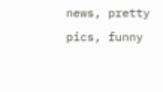news, pretty pics, funny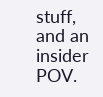stuff, and an insider POV.